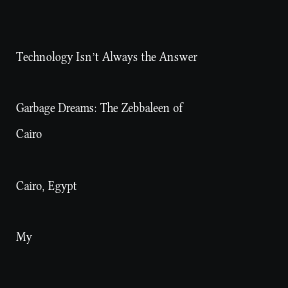Technology Isn’t Always the Answer

Garbage Dreams: The Zebbaleen of Cairo

Cairo, Egypt

My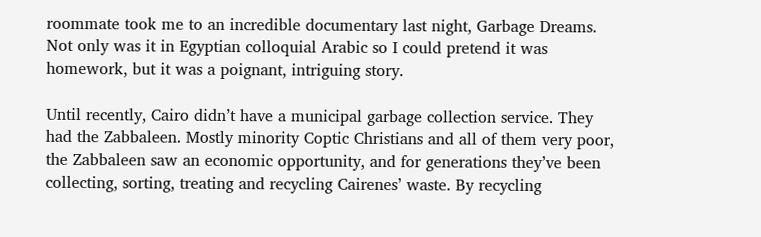roommate took me to an incredible documentary last night, Garbage Dreams. Not only was it in Egyptian colloquial Arabic so I could pretend it was homework, but it was a poignant, intriguing story.

Until recently, Cairo didn’t have a municipal garbage collection service. They had the Zabbaleen. Mostly minority Coptic Christians and all of them very poor, the Zabbaleen saw an economic opportunity, and for generations they’ve been collecting, sorting, treating and recycling Cairenes’ waste. By recycling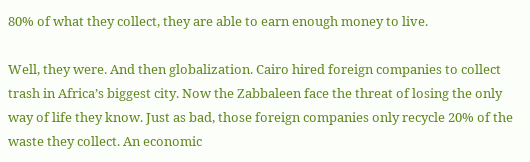80% of what they collect, they are able to earn enough money to live.

Well, they were. And then globalization. Cairo hired foreign companies to collect trash in Africa’s biggest city. Now the Zabbaleen face the threat of losing the only way of life they know. Just as bad, those foreign companies only recycle 20% of the waste they collect. An economic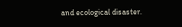and ecological disaster.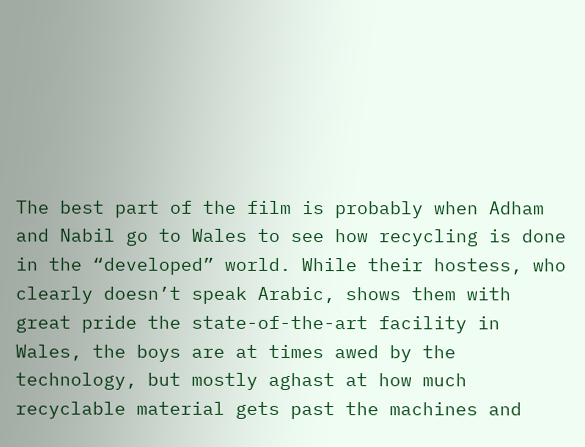The best part of the film is probably when Adham and Nabil go to Wales to see how recycling is done in the “developed” world. While their hostess, who clearly doesn’t speak Arabic, shows them with great pride the state-of-the-art facility in Wales, the boys are at times awed by the technology, but mostly aghast at how much recyclable material gets past the machines and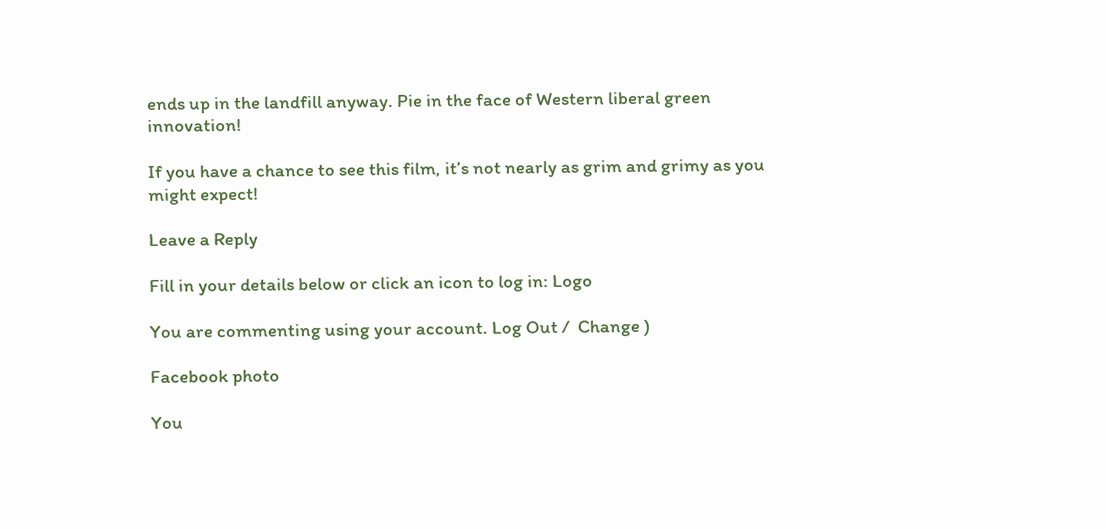ends up in the landfill anyway. Pie in the face of Western liberal green innovation!

If you have a chance to see this film, it’s not nearly as grim and grimy as you might expect!

Leave a Reply

Fill in your details below or click an icon to log in: Logo

You are commenting using your account. Log Out /  Change )

Facebook photo

You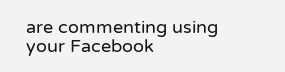are commenting using your Facebook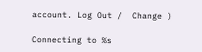account. Log Out /  Change )

Connecting to %s